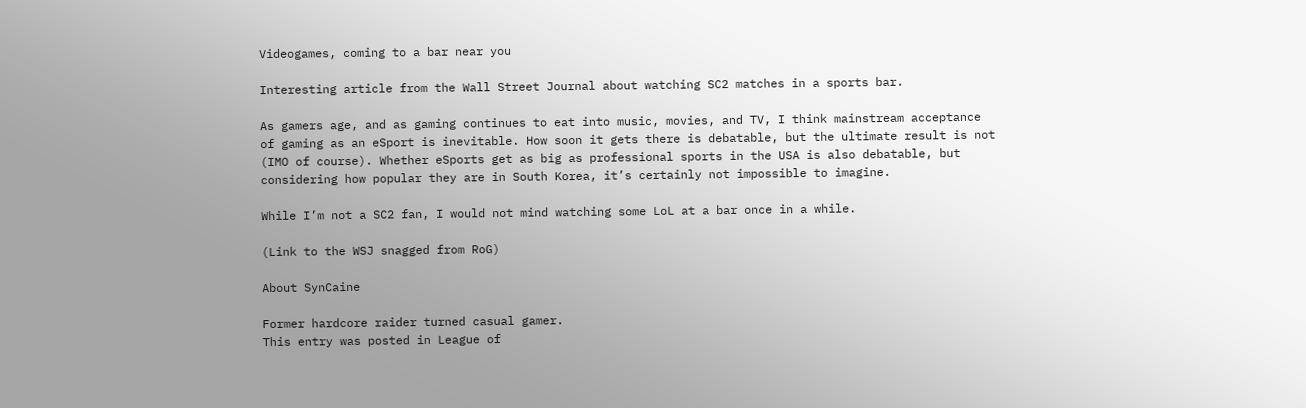Videogames, coming to a bar near you

Interesting article from the Wall Street Journal about watching SC2 matches in a sports bar.

As gamers age, and as gaming continues to eat into music, movies, and TV, I think mainstream acceptance of gaming as an eSport is inevitable. How soon it gets there is debatable, but the ultimate result is not (IMO of course). Whether eSports get as big as professional sports in the USA is also debatable, but considering how popular they are in South Korea, it’s certainly not impossible to imagine.

While I’m not a SC2 fan, I would not mind watching some LoL at a bar once in a while.

(Link to the WSJ snagged from RoG)

About SynCaine

Former hardcore raider turned casual gamer.
This entry was posted in League of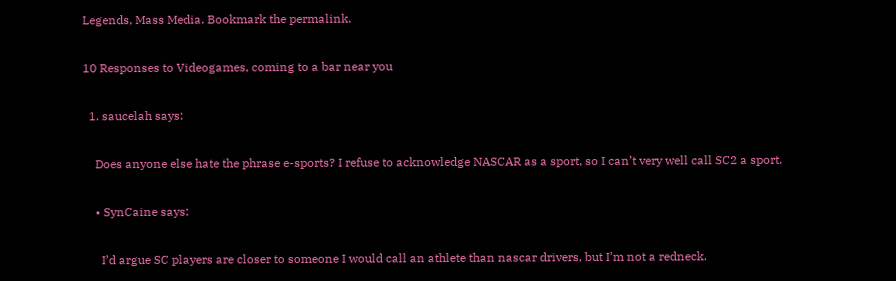Legends, Mass Media. Bookmark the permalink.

10 Responses to Videogames, coming to a bar near you

  1. saucelah says:

    Does anyone else hate the phrase e-sports? I refuse to acknowledge NASCAR as a sport, so I can’t very well call SC2 a sport.

    • SynCaine says:

      I’d argue SC players are closer to someone I would call an athlete than nascar drivers, but I’m not a redneck.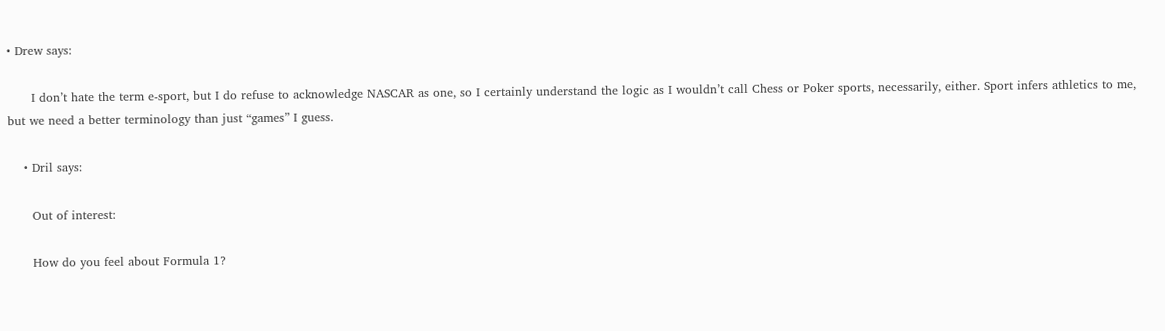• Drew says:

      I don’t hate the term e-sport, but I do refuse to acknowledge NASCAR as one, so I certainly understand the logic as I wouldn’t call Chess or Poker sports, necessarily, either. Sport infers athletics to me, but we need a better terminology than just “games” I guess.

    • Dril says:

      Out of interest:

      How do you feel about Formula 1?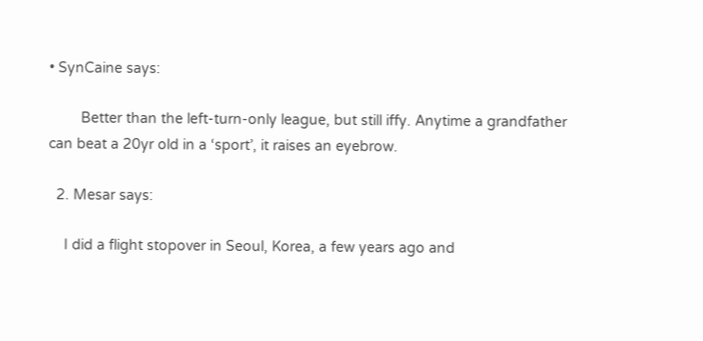• SynCaine says:

        Better than the left-turn-only league, but still iffy. Anytime a grandfather can beat a 20yr old in a ‘sport’, it raises an eyebrow.

  2. Mesar says:

    I did a flight stopover in Seoul, Korea, a few years ago and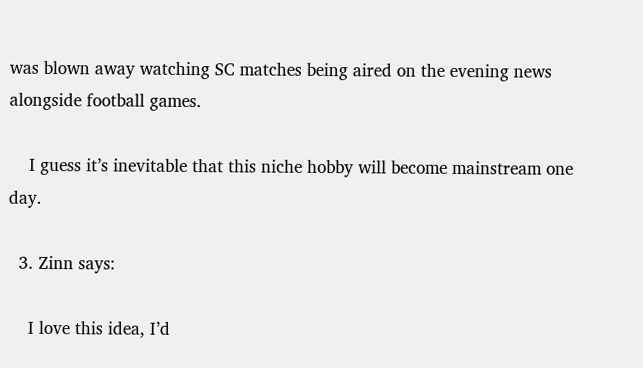was blown away watching SC matches being aired on the evening news alongside football games.

    I guess it’s inevitable that this niche hobby will become mainstream one day.

  3. Zinn says:

    I love this idea, I’d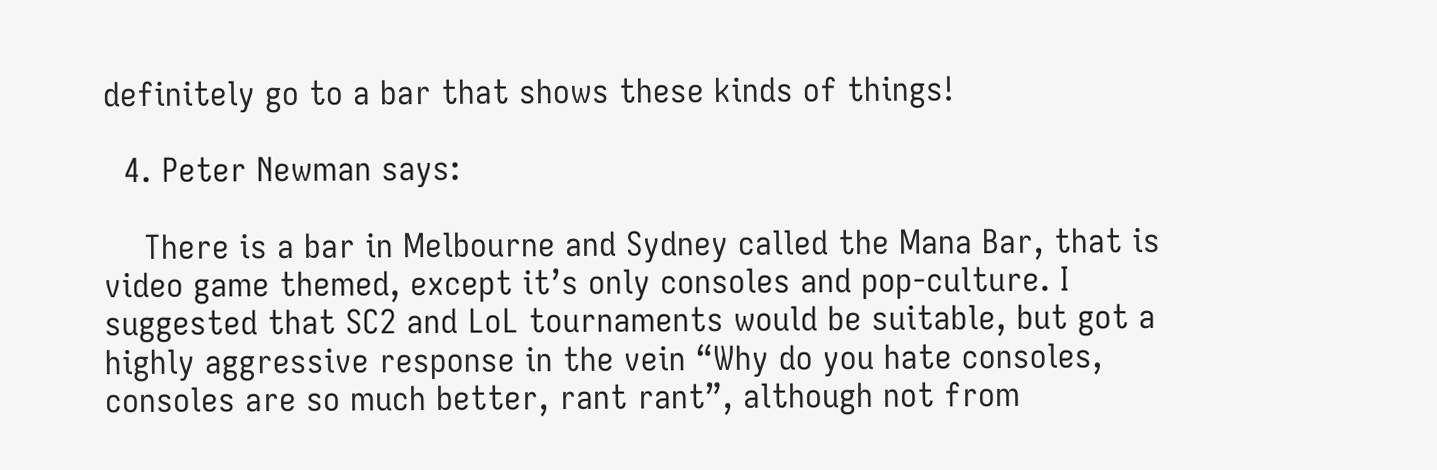definitely go to a bar that shows these kinds of things!

  4. Peter Newman says:

    There is a bar in Melbourne and Sydney called the Mana Bar, that is video game themed, except it’s only consoles and pop-culture. I suggested that SC2 and LoL tournaments would be suitable, but got a highly aggressive response in the vein “Why do you hate consoles, consoles are so much better, rant rant”, although not from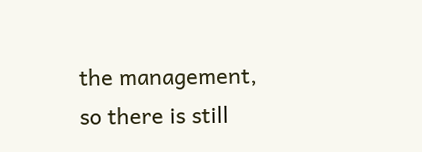the management, so there is still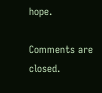hope.

Comments are closed.